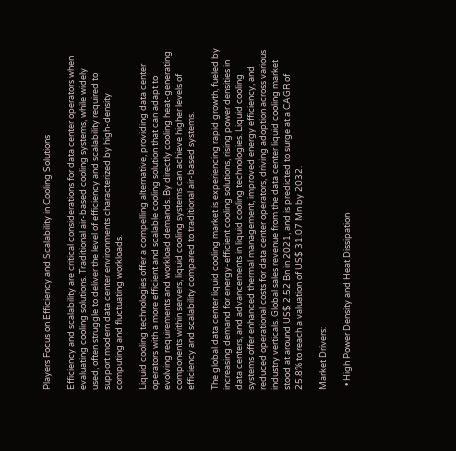Players Focus on Efficiency and Scalability in Cooling Solutions

Efficiency and scalability are critical considerations for data center operators when evaluating cooling solutions. Traditional air-based cooling systems, while widely used, often struggle to deliver the level of efficiency and scalability required to support modern data center environments characterized by high-density computing and fluctuating workloads.

Liquid cooling technologies offer a compelling alternative, providing data center operators with a more efficient and scalable cooling solution that can adapt to evolving requirements and workload demands. By directly cooling heat-generating components within servers, liquid cooling systems can achieve higher levels of efficiency and scalability compared to traditional air-based systems.

The global data center liquid cooling market is experiencing rapid growth, fueled by increasing demand for energy-efficient cooling solutions, rising power densities in data centers, and advancements in liquid cooling technologies. Liquid cooling systems offer enhanced thermal management, improved energy efficiency, and reduced operational costs for data center operators, driving adoption across various industry verticals. Global sales revenue from the data center liquid cooling market stood at around US$ 2.52 Bn in 2021, and is predicted to surge at a CAGR of 25.8% to reach a valuation of US$ 31.07 Mn by 2032.

Market Drivers:

  • High Power Density and Heat Dissipation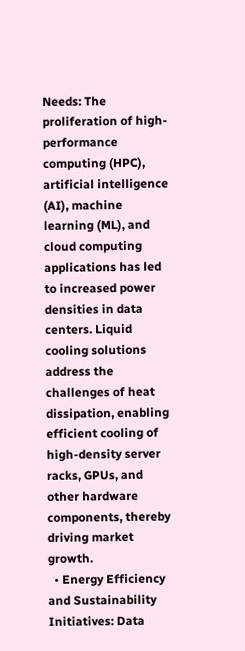Needs: The proliferation of high-performance computing (HPC), artificial intelligence (AI), machine learning (ML), and cloud computing applications has led to increased power densities in data centers. Liquid cooling solutions address the challenges of heat dissipation, enabling efficient cooling of high-density server racks, GPUs, and other hardware components, thereby driving market growth.
  • Energy Efficiency and Sustainability Initiatives: Data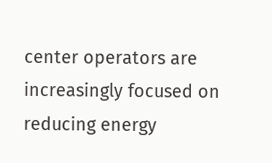center operators are increasingly focused on reducing energy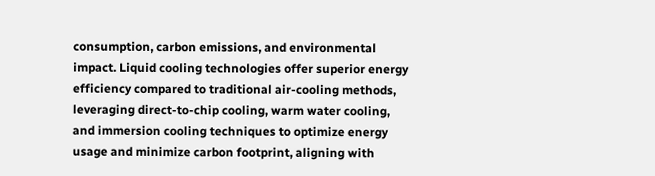consumption, carbon emissions, and environmental impact. Liquid cooling technologies offer superior energy efficiency compared to traditional air-cooling methods, leveraging direct-to-chip cooling, warm water cooling, and immersion cooling techniques to optimize energy usage and minimize carbon footprint, aligning with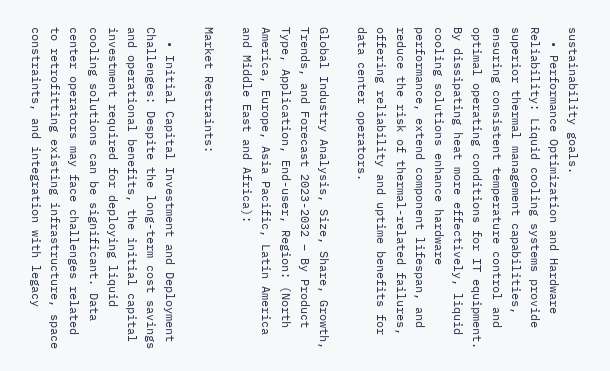sustainability goals.
  • Performance Optimization and Hardware Reliability: Liquid cooling systems provide superior thermal management capabilities, ensuring consistent temperature control and optimal operating conditions for IT equipment. By dissipating heat more effectively, liquid cooling solutions enhance hardware performance, extend component lifespan, and reduce the risk of thermal-related failures, offering reliability and uptime benefits for data center operators.

Global Industry Analysis, Size, Share, Growth, Trends, and Forecast 2023-2032 – By Product Type, Application, End-user, Region: (North America, Europe, Asia Pacific, Latin America and Middle East and Africa):

Market Restraints:

  • Initial Capital Investment and Deployment Challenges: Despite the long-term cost savings and operational benefits, the initial capital investment required for deploying liquid cooling solutions can be significant. Data center operators may face challenges related to retrofitting existing infrastructure, space constraints, and integration with legacy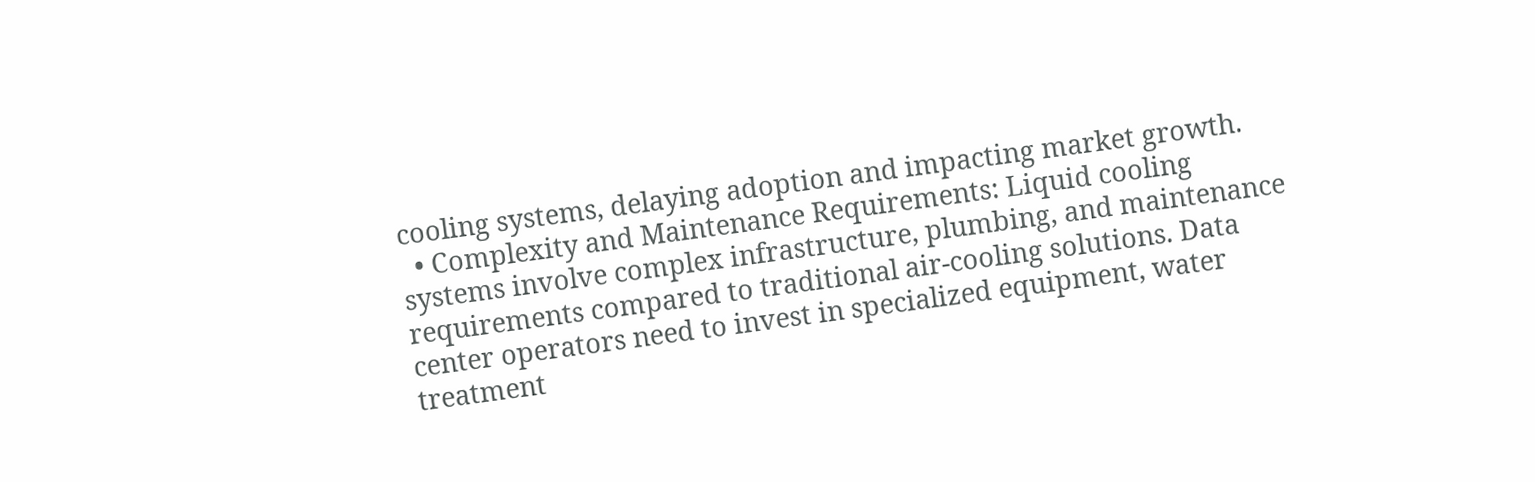cooling systems, delaying adoption and impacting market growth.
  • Complexity and Maintenance Requirements: Liquid cooling systems involve complex infrastructure, plumbing, and maintenance requirements compared to traditional air-cooling solutions. Data center operators need to invest in specialized equipment, water treatment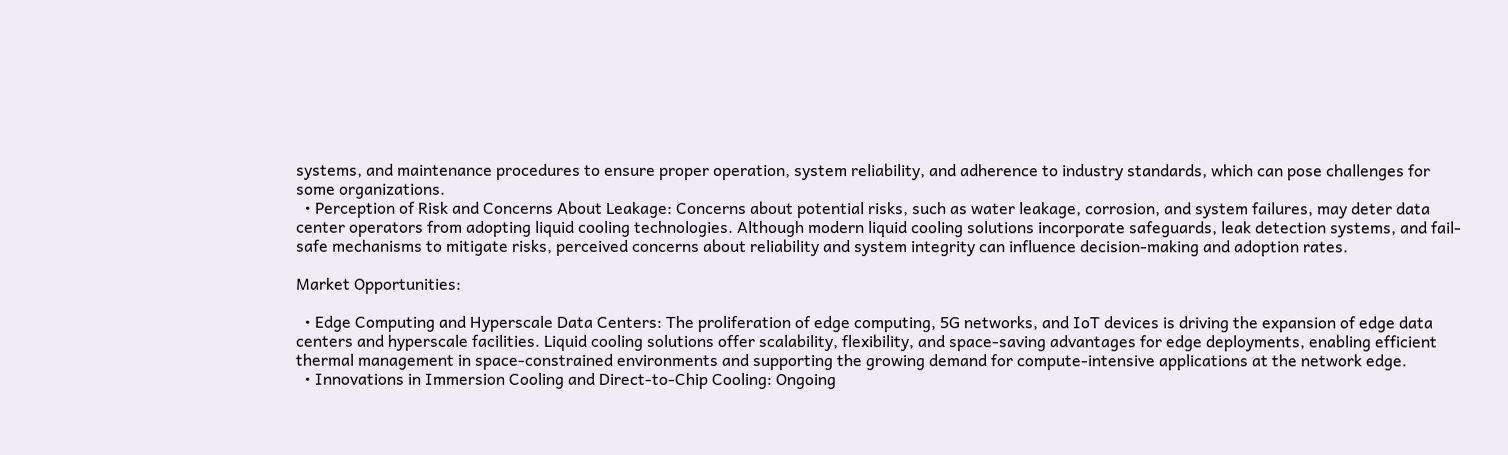systems, and maintenance procedures to ensure proper operation, system reliability, and adherence to industry standards, which can pose challenges for some organizations.
  • Perception of Risk and Concerns About Leakage: Concerns about potential risks, such as water leakage, corrosion, and system failures, may deter data center operators from adopting liquid cooling technologies. Although modern liquid cooling solutions incorporate safeguards, leak detection systems, and fail-safe mechanisms to mitigate risks, perceived concerns about reliability and system integrity can influence decision-making and adoption rates.

Market Opportunities:

  • Edge Computing and Hyperscale Data Centers: The proliferation of edge computing, 5G networks, and IoT devices is driving the expansion of edge data centers and hyperscale facilities. Liquid cooling solutions offer scalability, flexibility, and space-saving advantages for edge deployments, enabling efficient thermal management in space-constrained environments and supporting the growing demand for compute-intensive applications at the network edge.
  • Innovations in Immersion Cooling and Direct-to-Chip Cooling: Ongoing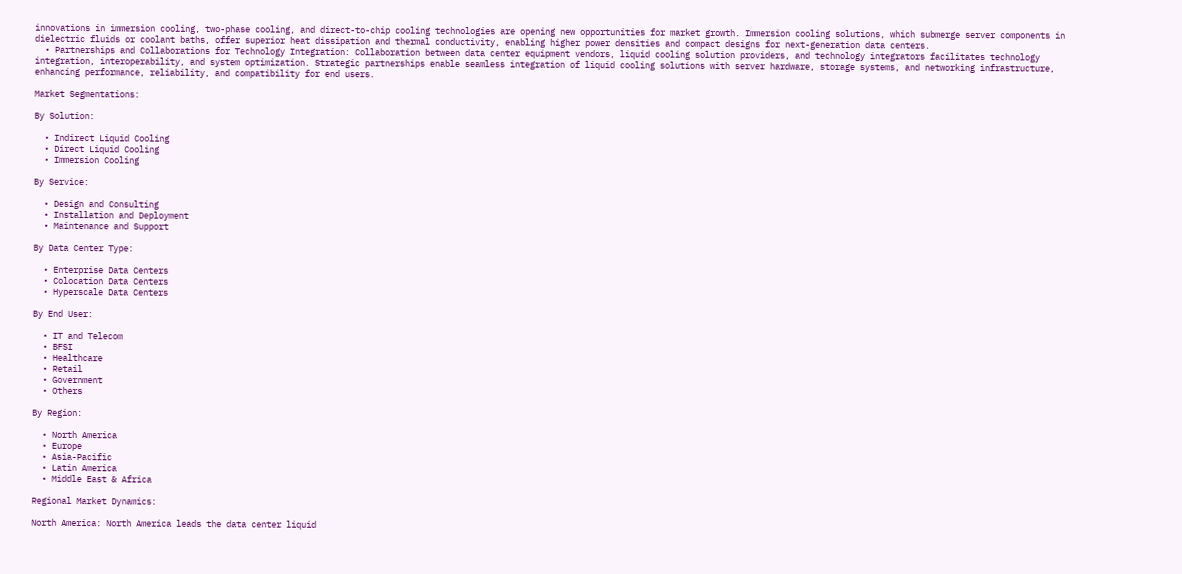innovations in immersion cooling, two-phase cooling, and direct-to-chip cooling technologies are opening new opportunities for market growth. Immersion cooling solutions, which submerge server components in dielectric fluids or coolant baths, offer superior heat dissipation and thermal conductivity, enabling higher power densities and compact designs for next-generation data centers.
  • Partnerships and Collaborations for Technology Integration: Collaboration between data center equipment vendors, liquid cooling solution providers, and technology integrators facilitates technology integration, interoperability, and system optimization. Strategic partnerships enable seamless integration of liquid cooling solutions with server hardware, storage systems, and networking infrastructure, enhancing performance, reliability, and compatibility for end users.

Market Segmentations:

By Solution:

  • Indirect Liquid Cooling
  • Direct Liquid Cooling
  • Immersion Cooling

By Service:

  • Design and Consulting
  • Installation and Deployment
  • Maintenance and Support

By Data Center Type:

  • Enterprise Data Centers
  • Colocation Data Centers
  • Hyperscale Data Centers

By End User:

  • IT and Telecom
  • BFSI
  • Healthcare
  • Retail
  • Government
  • Others

By Region:

  • North America
  • Europe
  • Asia-Pacific
  • Latin America
  • Middle East & Africa

Regional Market Dynamics:

North America: North America leads the data center liquid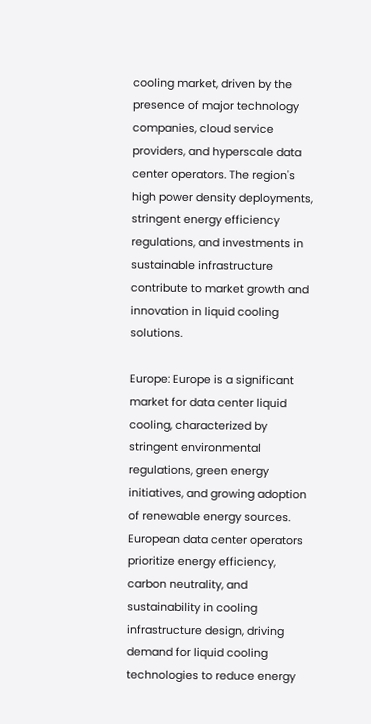cooling market, driven by the presence of major technology companies, cloud service providers, and hyperscale data center operators. The region's high power density deployments, stringent energy efficiency regulations, and investments in sustainable infrastructure contribute to market growth and innovation in liquid cooling solutions.

Europe: Europe is a significant market for data center liquid cooling, characterized by stringent environmental regulations, green energy initiatives, and growing adoption of renewable energy sources. European data center operators prioritize energy efficiency, carbon neutrality, and sustainability in cooling infrastructure design, driving demand for liquid cooling technologies to reduce energy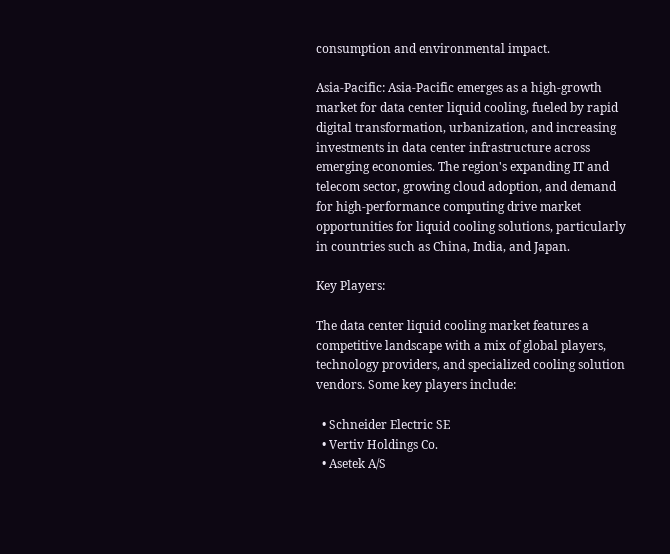consumption and environmental impact.

Asia-Pacific: Asia-Pacific emerges as a high-growth market for data center liquid cooling, fueled by rapid digital transformation, urbanization, and increasing investments in data center infrastructure across emerging economies. The region's expanding IT and telecom sector, growing cloud adoption, and demand for high-performance computing drive market opportunities for liquid cooling solutions, particularly in countries such as China, India, and Japan.

Key Players:

The data center liquid cooling market features a competitive landscape with a mix of global players, technology providers, and specialized cooling solution vendors. Some key players include:

  • Schneider Electric SE
  • Vertiv Holdings Co.
  • Asetek A/S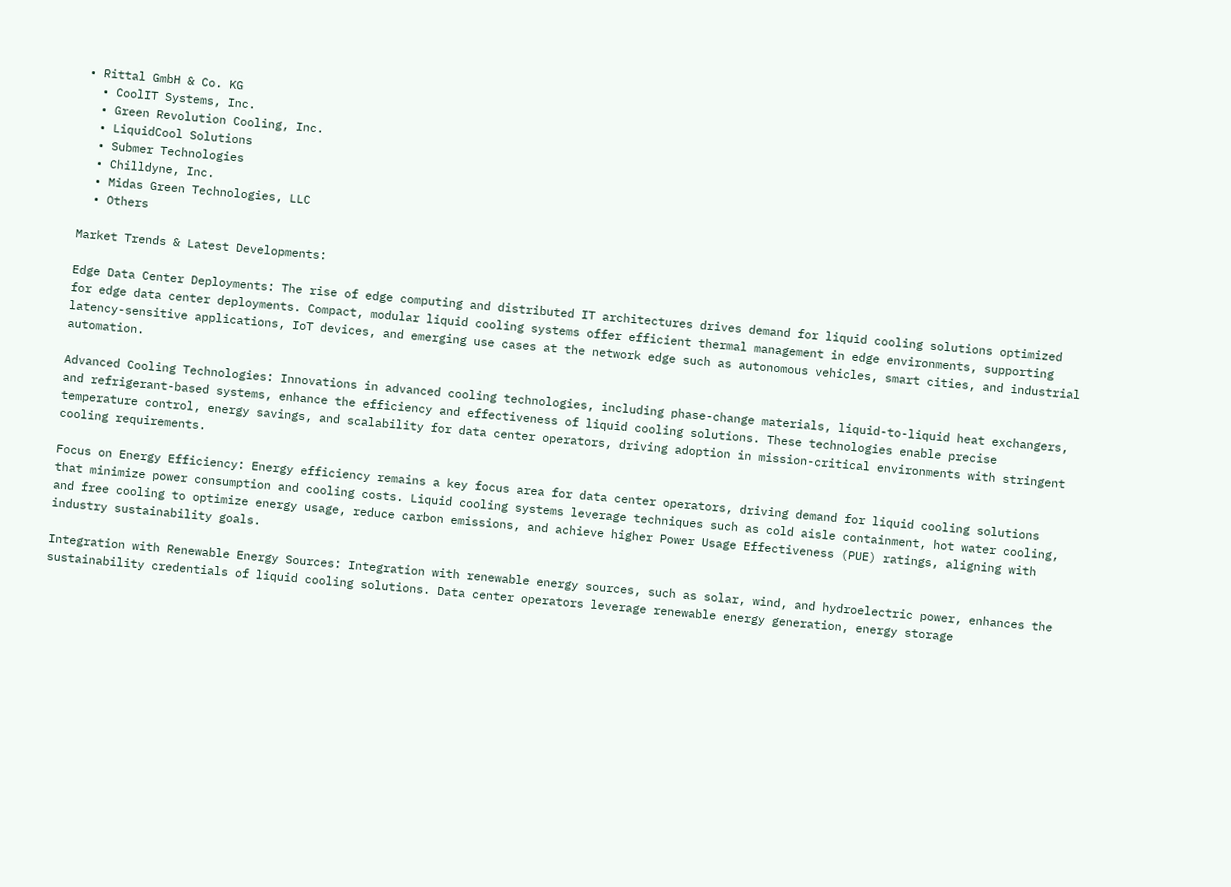• Rittal GmbH & Co. KG
  • CoolIT Systems, Inc.
  • Green Revolution Cooling, Inc.
  • LiquidCool Solutions
  • Submer Technologies
  • Chilldyne, Inc.
  • Midas Green Technologies, LLC
  • Others

Market Trends & Latest Developments:

Edge Data Center Deployments: The rise of edge computing and distributed IT architectures drives demand for liquid cooling solutions optimized for edge data center deployments. Compact, modular liquid cooling systems offer efficient thermal management in edge environments, supporting latency-sensitive applications, IoT devices, and emerging use cases at the network edge such as autonomous vehicles, smart cities, and industrial automation.

Advanced Cooling Technologies: Innovations in advanced cooling technologies, including phase-change materials, liquid-to-liquid heat exchangers, and refrigerant-based systems, enhance the efficiency and effectiveness of liquid cooling solutions. These technologies enable precise temperature control, energy savings, and scalability for data center operators, driving adoption in mission-critical environments with stringent cooling requirements.

Focus on Energy Efficiency: Energy efficiency remains a key focus area for data center operators, driving demand for liquid cooling solutions that minimize power consumption and cooling costs. Liquid cooling systems leverage techniques such as cold aisle containment, hot water cooling, and free cooling to optimize energy usage, reduce carbon emissions, and achieve higher Power Usage Effectiveness (PUE) ratings, aligning with industry sustainability goals.

Integration with Renewable Energy Sources: Integration with renewable energy sources, such as solar, wind, and hydroelectric power, enhances the sustainability credentials of liquid cooling solutions. Data center operators leverage renewable energy generation, energy storage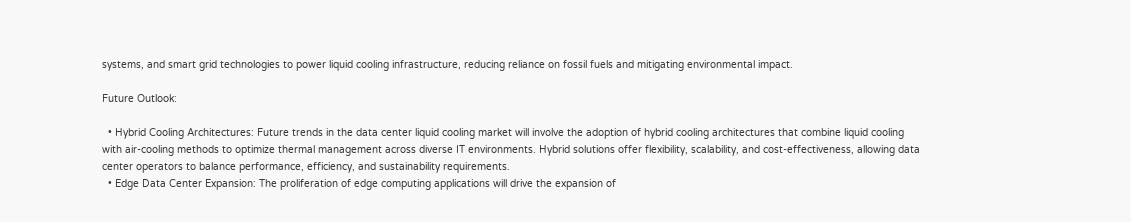systems, and smart grid technologies to power liquid cooling infrastructure, reducing reliance on fossil fuels and mitigating environmental impact.

Future Outlook:

  • Hybrid Cooling Architectures: Future trends in the data center liquid cooling market will involve the adoption of hybrid cooling architectures that combine liquid cooling with air-cooling methods to optimize thermal management across diverse IT environments. Hybrid solutions offer flexibility, scalability, and cost-effectiveness, allowing data center operators to balance performance, efficiency, and sustainability requirements.
  • Edge Data Center Expansion: The proliferation of edge computing applications will drive the expansion of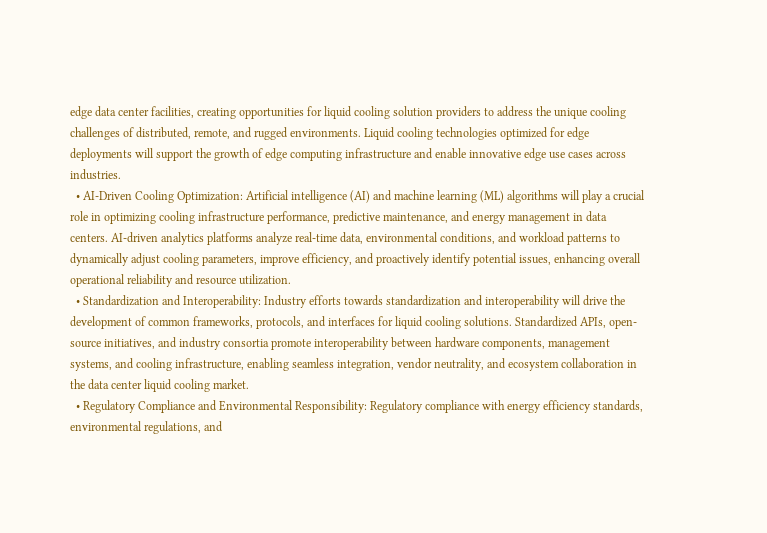edge data center facilities, creating opportunities for liquid cooling solution providers to address the unique cooling challenges of distributed, remote, and rugged environments. Liquid cooling technologies optimized for edge deployments will support the growth of edge computing infrastructure and enable innovative edge use cases across industries.
  • AI-Driven Cooling Optimization: Artificial intelligence (AI) and machine learning (ML) algorithms will play a crucial role in optimizing cooling infrastructure performance, predictive maintenance, and energy management in data centers. AI-driven analytics platforms analyze real-time data, environmental conditions, and workload patterns to dynamically adjust cooling parameters, improve efficiency, and proactively identify potential issues, enhancing overall operational reliability and resource utilization.
  • Standardization and Interoperability: Industry efforts towards standardization and interoperability will drive the development of common frameworks, protocols, and interfaces for liquid cooling solutions. Standardized APIs, open-source initiatives, and industry consortia promote interoperability between hardware components, management systems, and cooling infrastructure, enabling seamless integration, vendor neutrality, and ecosystem collaboration in the data center liquid cooling market.
  • Regulatory Compliance and Environmental Responsibility: Regulatory compliance with energy efficiency standards, environmental regulations, and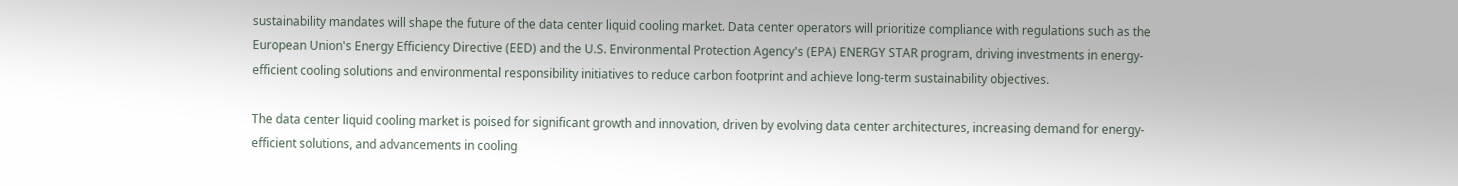sustainability mandates will shape the future of the data center liquid cooling market. Data center operators will prioritize compliance with regulations such as the European Union's Energy Efficiency Directive (EED) and the U.S. Environmental Protection Agency's (EPA) ENERGY STAR program, driving investments in energy-efficient cooling solutions and environmental responsibility initiatives to reduce carbon footprint and achieve long-term sustainability objectives.

The data center liquid cooling market is poised for significant growth and innovation, driven by evolving data center architectures, increasing demand for energy-efficient solutions, and advancements in cooling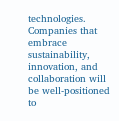technologies. Companies that embrace sustainability, innovation, and collaboration will be well-positioned to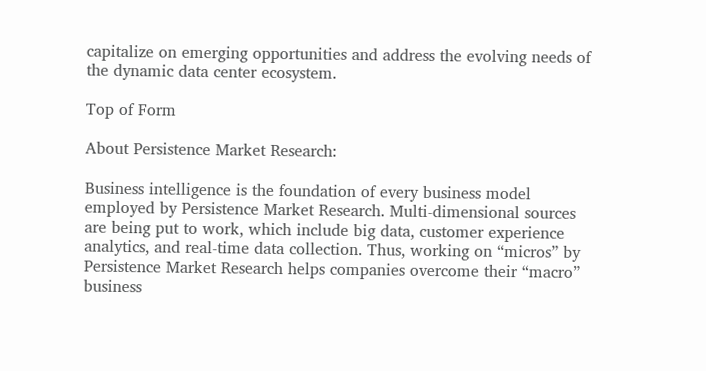capitalize on emerging opportunities and address the evolving needs of the dynamic data center ecosystem.

Top of Form

About Persistence Market Research:

Business intelligence is the foundation of every business model employed by Persistence Market Research. Multi-dimensional sources are being put to work, which include big data, customer experience analytics, and real-time data collection. Thus, working on “micros” by Persistence Market Research helps companies overcome their “macro” business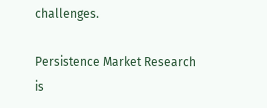challenges.

Persistence Market Research is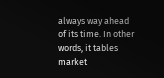always way ahead of its time. In other words, it tables market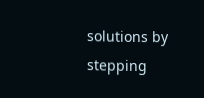solutions by stepping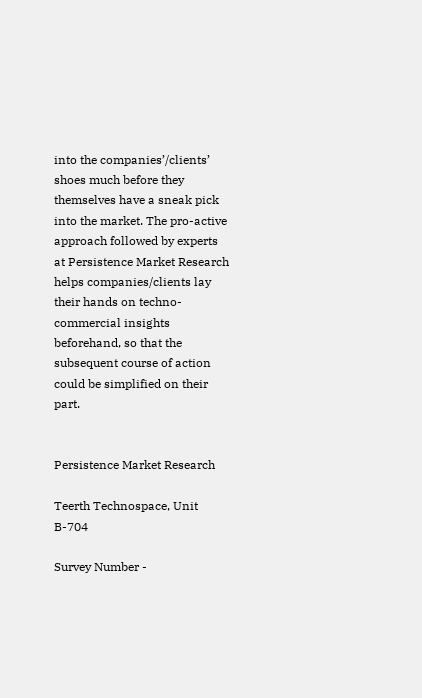into the companies’/clients’ shoes much before they themselves have a sneak pick into the market. The pro-active approach followed by experts at Persistence Market Research helps companies/clients lay their hands on techno-commercial insights beforehand, so that the subsequent course of action could be simplified on their part.


Persistence Market Research

Teerth Technospace, Unit B-704

Survey Number -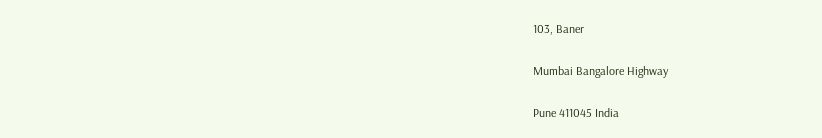103, Baner

Mumbai Bangalore Highway

Pune 411045 India